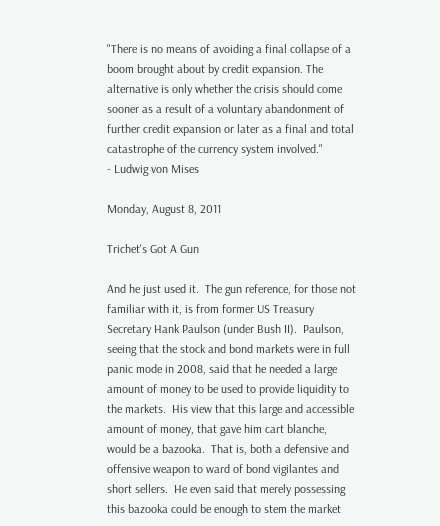"There is no means of avoiding a final collapse of a boom brought about by credit expansion. The alternative is only whether the crisis should come sooner as a result of a voluntary abandonment of further credit expansion or later as a final and total catastrophe of the currency system involved."
- Ludwig von Mises

Monday, August 8, 2011

Trichet's Got A Gun

And he just used it.  The gun reference, for those not familiar with it, is from former US Treasury Secretary Hank Paulson (under Bush II).  Paulson, seeing that the stock and bond markets were in full panic mode in 2008, said that he needed a large amount of money to be used to provide liquidity to the markets.  His view that this large and accessible amount of money, that gave him cart blanche, would be a bazooka.  That is, both a defensive and offensive weapon to ward of bond vigilantes and short sellers.  He even said that merely possessing this bazooka could be enough to stem the market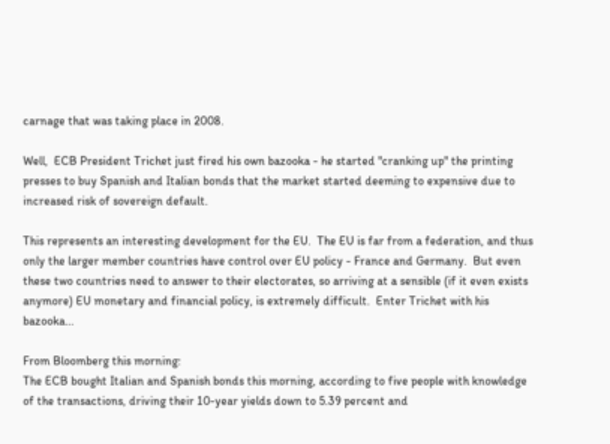carnage that was taking place in 2008.

Well,  ECB President Trichet just fired his own bazooka - he started "cranking up" the printing presses to buy Spanish and Italian bonds that the market started deeming to expensive due to increased risk of sovereign default.

This represents an interesting development for the EU.  The EU is far from a federation, and thus only the larger member countries have control over EU policy - France and Germany.  But even these two countries need to answer to their electorates, so arriving at a sensible (if it even exists anymore) EU monetary and financial policy, is extremely difficult.  Enter Trichet with his bazooka...

From Bloomberg this morning:
The ECB bought Italian and Spanish bonds this morning, according to five people with knowledge of the transactions, driving their 10-year yields down to 5.39 percent and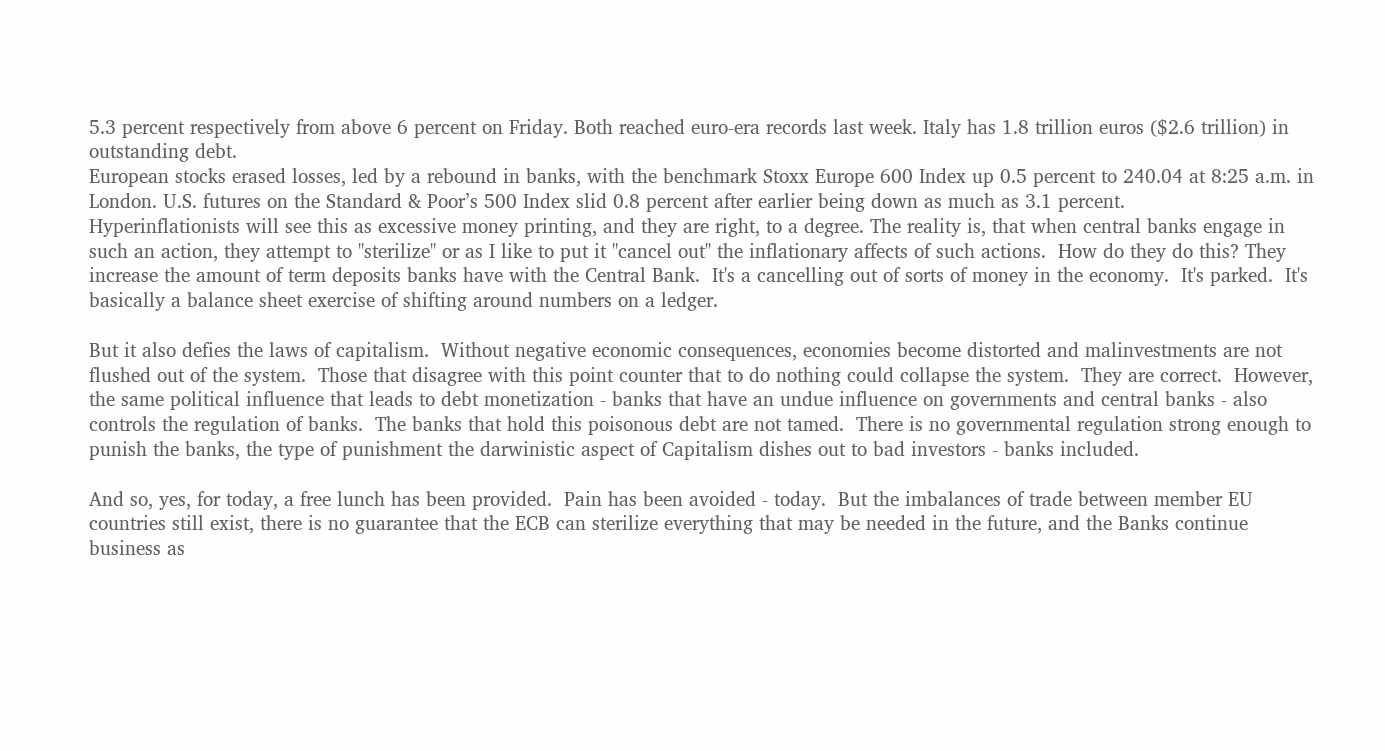5.3 percent respectively from above 6 percent on Friday. Both reached euro-era records last week. Italy has 1.8 trillion euros ($2.6 trillion) in outstanding debt.
European stocks erased losses, led by a rebound in banks, with the benchmark Stoxx Europe 600 Index up 0.5 percent to 240.04 at 8:25 a.m. in London. U.S. futures on the Standard & Poor’s 500 Index slid 0.8 percent after earlier being down as much as 3.1 percent.
Hyperinflationists will see this as excessive money printing, and they are right, to a degree. The reality is, that when central banks engage in such an action, they attempt to "sterilize" or as I like to put it "cancel out" the inflationary affects of such actions.  How do they do this? They increase the amount of term deposits banks have with the Central Bank.  It's a cancelling out of sorts of money in the economy.  It's parked.  It's basically a balance sheet exercise of shifting around numbers on a ledger.

But it also defies the laws of capitalism.  Without negative economic consequences, economies become distorted and malinvestments are not flushed out of the system.  Those that disagree with this point counter that to do nothing could collapse the system.  They are correct.  However, the same political influence that leads to debt monetization - banks that have an undue influence on governments and central banks - also controls the regulation of banks.  The banks that hold this poisonous debt are not tamed.  There is no governmental regulation strong enough to punish the banks, the type of punishment the darwinistic aspect of Capitalism dishes out to bad investors - banks included.

And so, yes, for today, a free lunch has been provided.  Pain has been avoided - today.  But the imbalances of trade between member EU countries still exist, there is no guarantee that the ECB can sterilize everything that may be needed in the future, and the Banks continue business as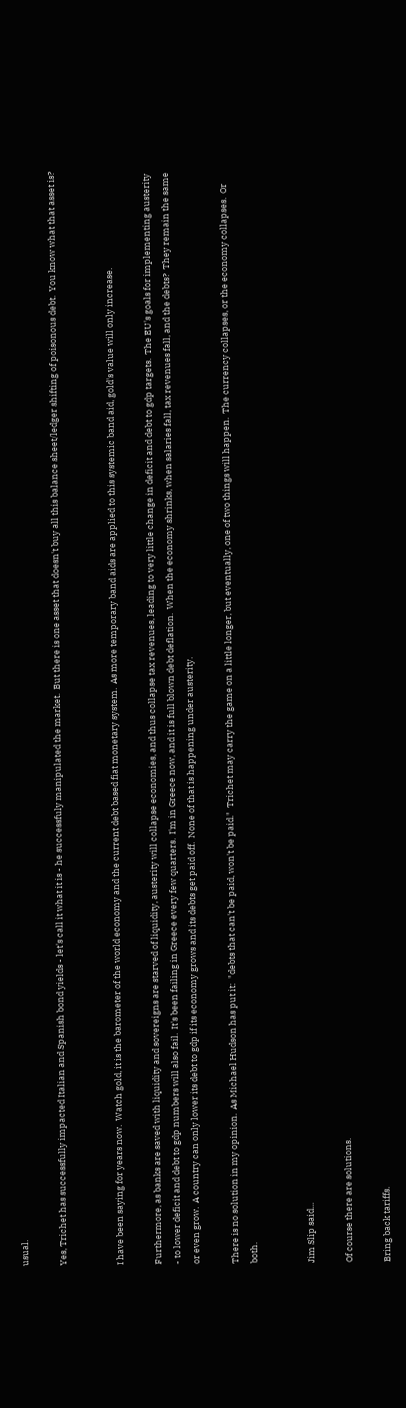usual.

Yes, Trichet has successfully impacted Italian and Spanish bond yields - let's call it what it is - he successfuly manipulated the market.  But there is one asset that doesn't buy all this balance sheet/ledger shifting of poisonous debt.  You know what that asset is?


I have been saying for years now.  Watch gold, it is the barometer of the world economy and the current debt based fiat monetary system.  As more temporary band aids are applied to this systemic band aid, gold's value will only increase.

Furthermore, as banks are saved with liquidity and sovereigns are starved of liquidity, austerity will collapse economies, and thus collapse tax revenues, leading to very little change in deficit and debt to gdp targets.  The EU's goals for implementing austerity - to lower deficit and debt to gdp numbers will also fail.  It's been failing in Greece every few quarters.  I'm in Greece now, and it is full blown debt deflation.  When the economy shrinks, when salaries fall, tax revenues fall, and the debts?  They remain the same or even grow.  A country can only lower its debt to gdp if its economy grows and its debts get paid off.  None of that is happening under austerity.

There is no solution in my opinion.  As Michael Hudson has put it:  "debts that can't be paid, won't be paid."  Trichet may carry the game on a little longer, but eventually, one of two things will happen.  The currency collapses, or the economy collapses.  Or both.


Jim Slip said...

Of course there are solutions.

Bring back tariffs.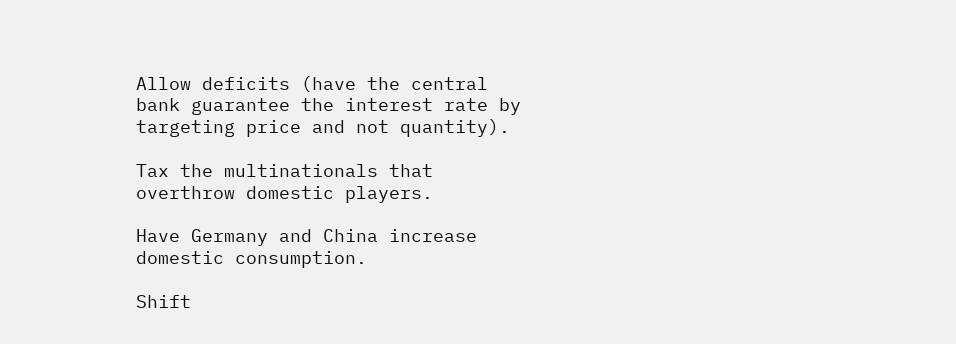Allow deficits (have the central bank guarantee the interest rate by targeting price and not quantity).

Tax the multinationals that overthrow domestic players.

Have Germany and China increase domestic consumption.

Shift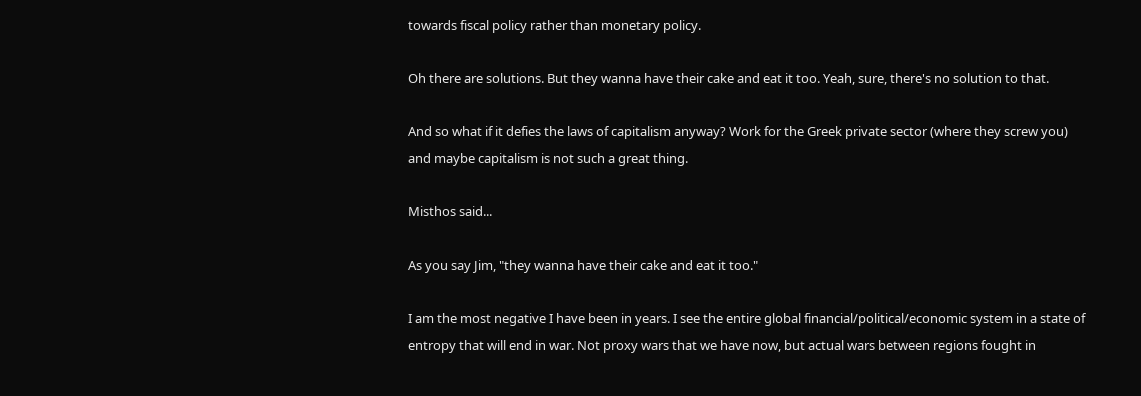towards fiscal policy rather than monetary policy.

Oh there are solutions. But they wanna have their cake and eat it too. Yeah, sure, there's no solution to that.

And so what if it defies the laws of capitalism anyway? Work for the Greek private sector (where they screw you) and maybe capitalism is not such a great thing.

Misthos said...

As you say Jim, "they wanna have their cake and eat it too."

I am the most negative I have been in years. I see the entire global financial/political/economic system in a state of entropy that will end in war. Not proxy wars that we have now, but actual wars between regions fought in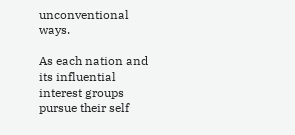unconventional ways.

As each nation and its influential interest groups pursue their self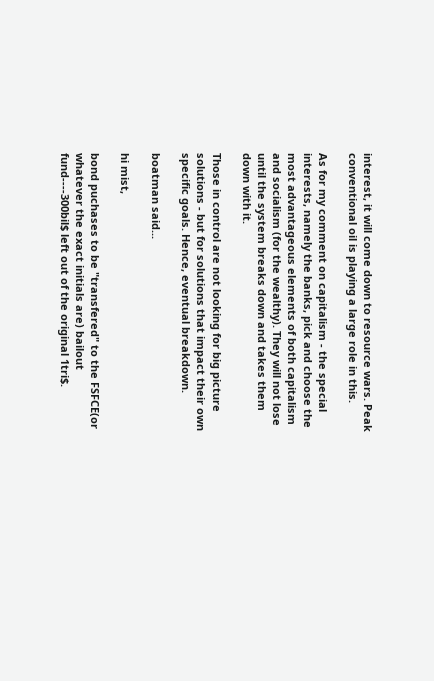interest, it will come down to resource wars. Peak conventional oil is playing a large role in this.

As for my comment on capitalism - the special interests, namely the banks, pick and choose the most advantageous elements of both capitalism and socialism (for the wealthy). They will not lose until the system breaks down and takes them down with it.

Those in control are not looking for big picture solutions - but for solutions that impact their own specific goals. Hence, eventual breakdown.

boatman said...

hi mist,

bond puchases to be "transfered" to the FSFCE(or whatever the exact initials are) bailout fund----300bil$ left out of the original 1tri$.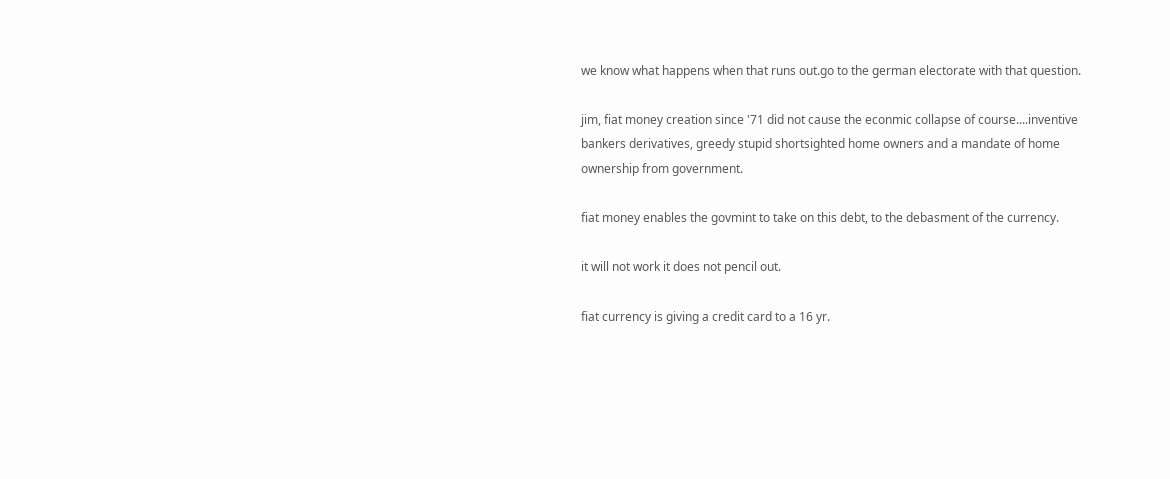we know what happens when that runs out.go to the german electorate with that question.

jim, fiat money creation since '71 did not cause the econmic collapse of course....inventive bankers derivatives, greedy stupid shortsighted home owners and a mandate of home ownership from government.

fiat money enables the govmint to take on this debt, to the debasment of the currency.

it will not work it does not pencil out.

fiat currency is giving a credit card to a 16 yr.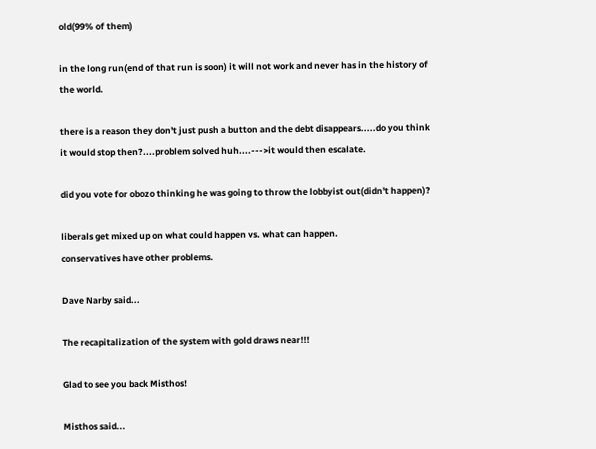old(99% of them)

in the long run(end of that run is soon) it will not work and never has in the history of the world.

there is a reason they don't just push a button and the debt disappears.....do you think it would stop then?....problem solved huh....--->it would then escalate.

did you vote for obozo thinking he was going to throw the lobbyist out(didn't happen)?

liberals get mixed up on what could happen vs. what can happen.
conservatives have other problems.

Dave Narby said...

The recapitalization of the system with gold draws near!!!

Glad to see you back Misthos!

Misthos said...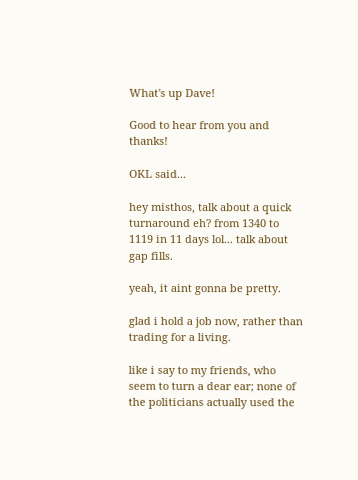What's up Dave!

Good to hear from you and thanks!

OKL said...

hey misthos, talk about a quick turnaround eh? from 1340 to 1119 in 11 days lol... talk about gap fills.

yeah, it aint gonna be pretty.

glad i hold a job now, rather than trading for a living.

like i say to my friends, who seem to turn a dear ear; none of the politicians actually used the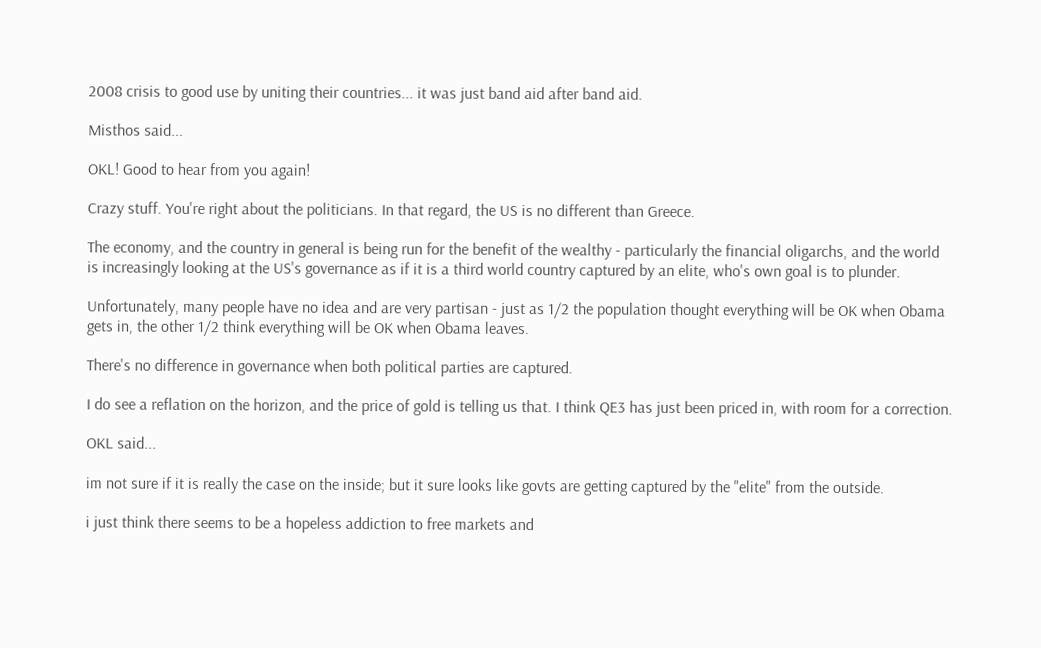2008 crisis to good use by uniting their countries... it was just band aid after band aid.

Misthos said...

OKL! Good to hear from you again!

Crazy stuff. You're right about the politicians. In that regard, the US is no different than Greece.

The economy, and the country in general is being run for the benefit of the wealthy - particularly the financial oligarchs, and the world is increasingly looking at the US's governance as if it is a third world country captured by an elite, who's own goal is to plunder.

Unfortunately, many people have no idea and are very partisan - just as 1/2 the population thought everything will be OK when Obama gets in, the other 1/2 think everything will be OK when Obama leaves.

There's no difference in governance when both political parties are captured.

I do see a reflation on the horizon, and the price of gold is telling us that. I think QE3 has just been priced in, with room for a correction.

OKL said...

im not sure if it is really the case on the inside; but it sure looks like govts are getting captured by the "elite" from the outside.

i just think there seems to be a hopeless addiction to free markets and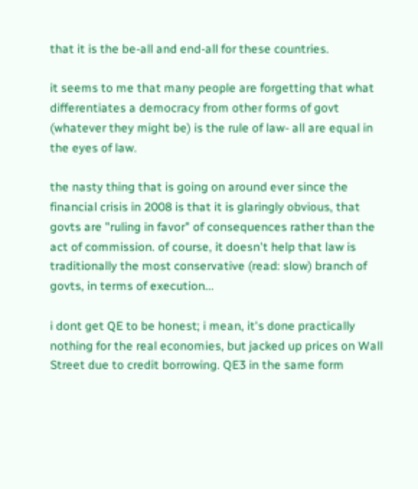that it is the be-all and end-all for these countries.

it seems to me that many people are forgetting that what differentiates a democracy from other forms of govt (whatever they might be) is the rule of law- all are equal in the eyes of law.

the nasty thing that is going on around ever since the financial crisis in 2008 is that it is glaringly obvious, that govts are "ruling in favor" of consequences rather than the act of commission. of course, it doesn't help that law is traditionally the most conservative (read: slow) branch of govts, in terms of execution...

i dont get QE to be honest; i mean, it's done practically nothing for the real economies, but jacked up prices on Wall Street due to credit borrowing. QE3 in the same form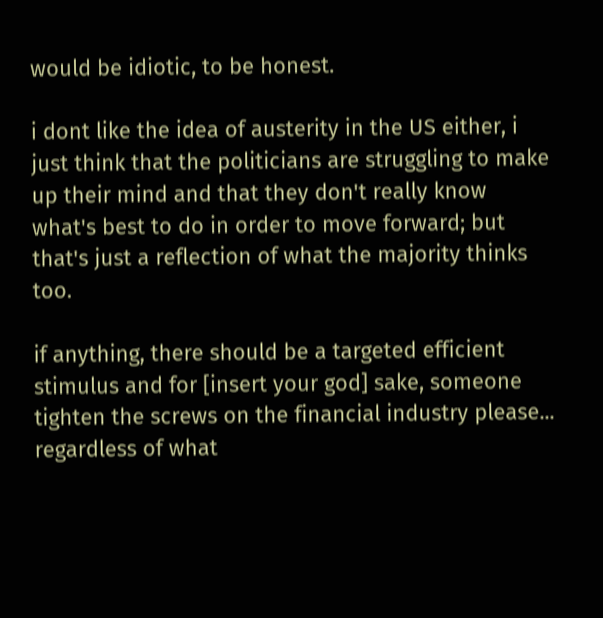would be idiotic, to be honest.

i dont like the idea of austerity in the US either, i just think that the politicians are struggling to make up their mind and that they don't really know what's best to do in order to move forward; but that's just a reflection of what the majority thinks too.

if anything, there should be a targeted efficient stimulus and for [insert your god] sake, someone tighten the screws on the financial industry please... regardless of what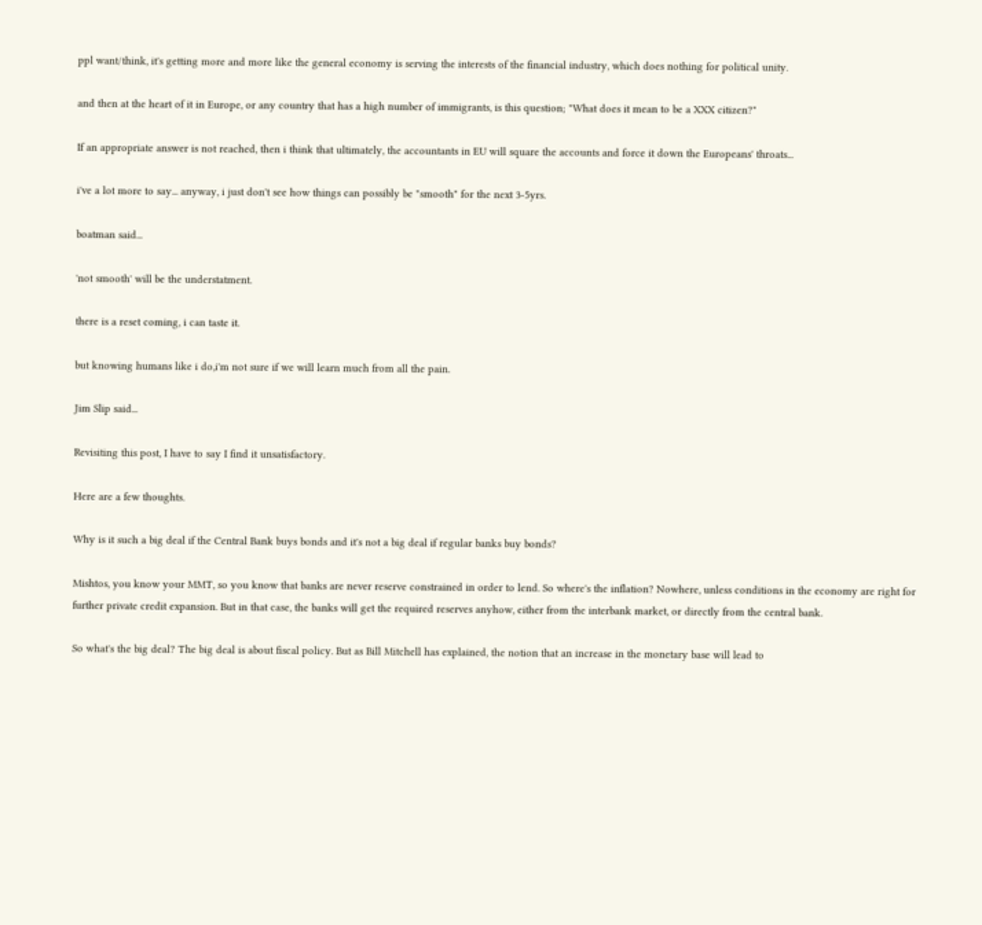ppl want/think, it's getting more and more like the general economy is serving the interests of the financial industry, which does nothing for political unity.

and then at the heart of it in Europe, or any country that has a high number of immigrants, is this question; "What does it mean to be a XXX citizen?"

If an appropriate answer is not reached, then i think that ultimately, the accountants in EU will square the accounts and force it down the Europeans' throats...

i've a lot more to say... anyway, i just don't see how things can possibly be "smooth" for the next 3-5yrs.

boatman said...

'not smooth' will be the understatment.

there is a reset coming, i can taste it.

but knowing humans like i do,i'm not sure if we will learn much from all the pain.

Jim Slip said...

Revisiting this post, I have to say I find it unsatisfactory.

Here are a few thoughts.

Why is it such a big deal if the Central Bank buys bonds and it's not a big deal if regular banks buy bonds?

Mishtos, you know your MMT, so you know that banks are never reserve constrained in order to lend. So where's the inflation? Nowhere, unless conditions in the economy are right for further private credit expansion. But in that case, the banks will get the required reserves anyhow, either from the interbank market, or directly from the central bank.

So what's the big deal? The big deal is about fiscal policy. But as Bill Mitchell has explained, the notion that an increase in the monetary base will lead to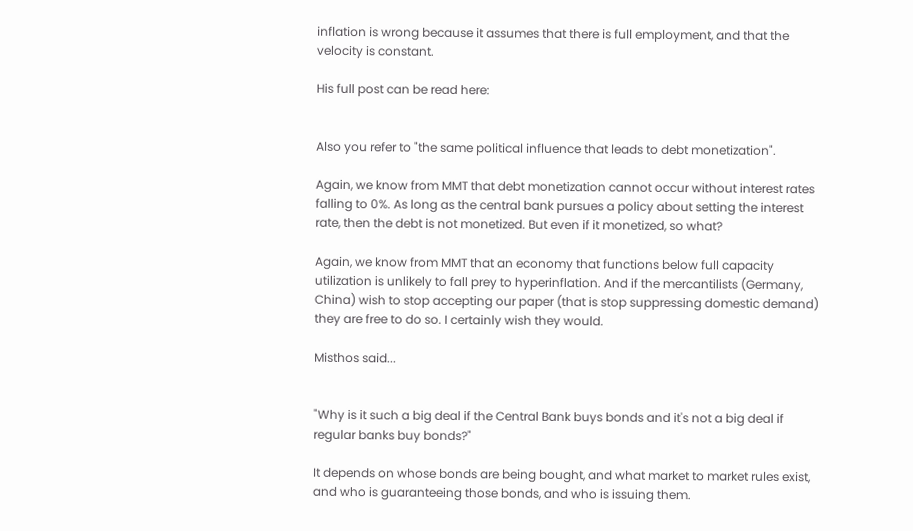inflation is wrong because it assumes that there is full employment, and that the velocity is constant.

His full post can be read here:


Also you refer to "the same political influence that leads to debt monetization".

Again, we know from MMT that debt monetization cannot occur without interest rates falling to 0%. As long as the central bank pursues a policy about setting the interest rate, then the debt is not monetized. But even if it monetized, so what?

Again, we know from MMT that an economy that functions below full capacity utilization is unlikely to fall prey to hyperinflation. And if the mercantilists (Germany, China) wish to stop accepting our paper (that is stop suppressing domestic demand) they are free to do so. I certainly wish they would.

Misthos said...


"Why is it such a big deal if the Central Bank buys bonds and it's not a big deal if regular banks buy bonds?"

It depends on whose bonds are being bought, and what market to market rules exist, and who is guaranteeing those bonds, and who is issuing them.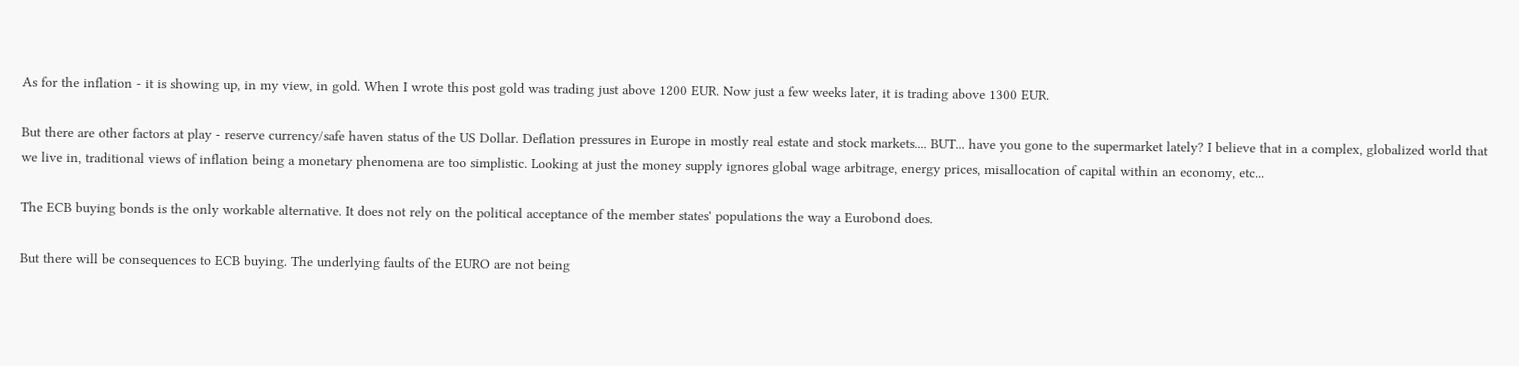As for the inflation - it is showing up, in my view, in gold. When I wrote this post gold was trading just above 1200 EUR. Now just a few weeks later, it is trading above 1300 EUR.

But there are other factors at play - reserve currency/safe haven status of the US Dollar. Deflation pressures in Europe in mostly real estate and stock markets.... BUT... have you gone to the supermarket lately? I believe that in a complex, globalized world that we live in, traditional views of inflation being a monetary phenomena are too simplistic. Looking at just the money supply ignores global wage arbitrage, energy prices, misallocation of capital within an economy, etc...

The ECB buying bonds is the only workable alternative. It does not rely on the political acceptance of the member states' populations the way a Eurobond does.

But there will be consequences to ECB buying. The underlying faults of the EURO are not being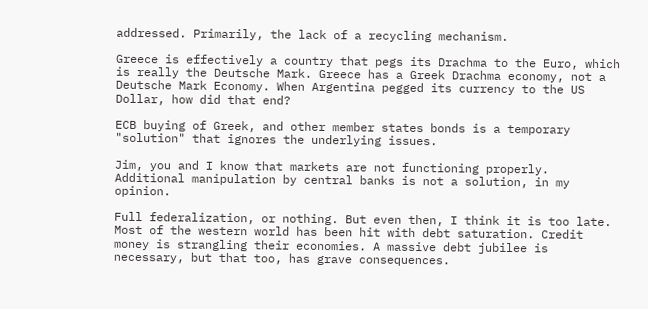addressed. Primarily, the lack of a recycling mechanism.

Greece is effectively a country that pegs its Drachma to the Euro, which is really the Deutsche Mark. Greece has a Greek Drachma economy, not a Deutsche Mark Economy. When Argentina pegged its currency to the US Dollar, how did that end?

ECB buying of Greek, and other member states bonds is a temporary "solution" that ignores the underlying issues.

Jim, you and I know that markets are not functioning properly. Additional manipulation by central banks is not a solution, in my opinion.

Full federalization, or nothing. But even then, I think it is too late. Most of the western world has been hit with debt saturation. Credit money is strangling their economies. A massive debt jubilee is necessary, but that too, has grave consequences.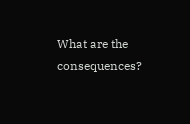What are the consequences?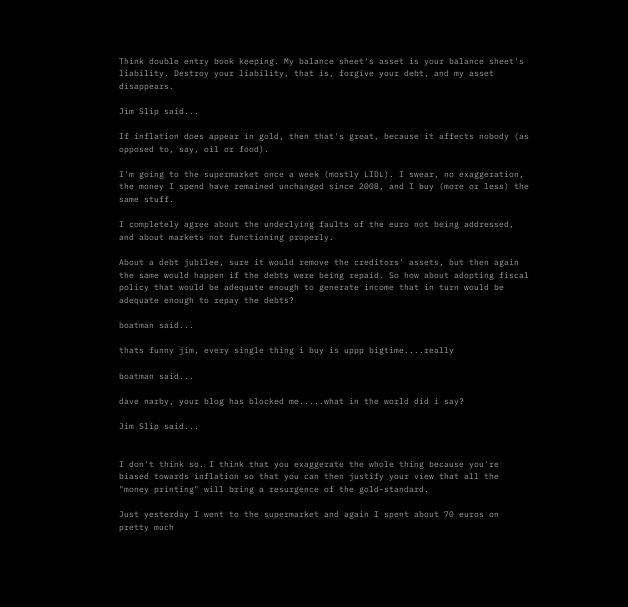Think double entry book keeping. My balance sheet's asset is your balance sheet's liability. Destroy your liability, that is, forgive your debt, and my asset disappears.

Jim Slip said...

If inflation does appear in gold, then that's great, because it affects nobody (as opposed to, say, oil or food).

I'm going to the supermarket once a week (mostly LIDL). I swear, no exaggeration, the money I spend have remained unchanged since 2008, and I buy (more or less) the same stuff.

I completely agree about the underlying faults of the euro not being addressed, and about markets not functioning properly.

About a debt jubilee, sure it would remove the creditors' assets, but then again the same would happen if the debts were being repaid. So how about adopting fiscal policy that would be adequate enough to generate income that in turn would be adequate enough to repay the debts?

boatman said...

thats funny jim, every single thing i buy is uppp bigtime....really

boatman said...

dave narby, your blog has blocked me.....what in the world did i say?

Jim Slip said...


I don't think so. I think that you exaggerate the whole thing because you're biased towards inflation so that you can then justify your view that all the "money printing" will bring a resurgence of the gold-standard.

Just yesterday I went to the supermarket and again I spent about 70 euros on pretty much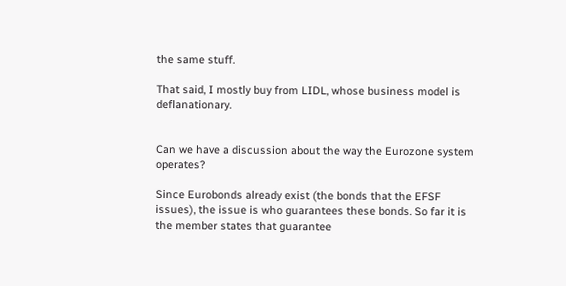the same stuff.

That said, I mostly buy from LIDL, whose business model is deflanationary.


Can we have a discussion about the way the Eurozone system operates?

Since Eurobonds already exist (the bonds that the EFSF issues), the issue is who guarantees these bonds. So far it is the member states that guarantee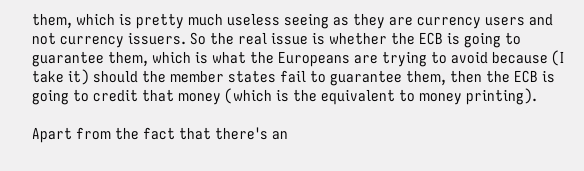them, which is pretty much useless seeing as they are currency users and not currency issuers. So the real issue is whether the ECB is going to guarantee them, which is what the Europeans are trying to avoid because (I take it) should the member states fail to guarantee them, then the ECB is going to credit that money (which is the equivalent to money printing).

Apart from the fact that there's an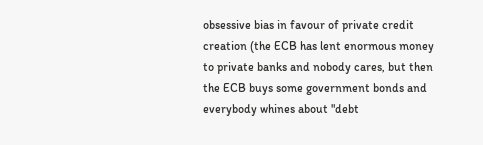obsessive bias in favour of private credit creation (the ECB has lent enormous money to private banks and nobody cares, but then the ECB buys some government bonds and everybody whines about "debt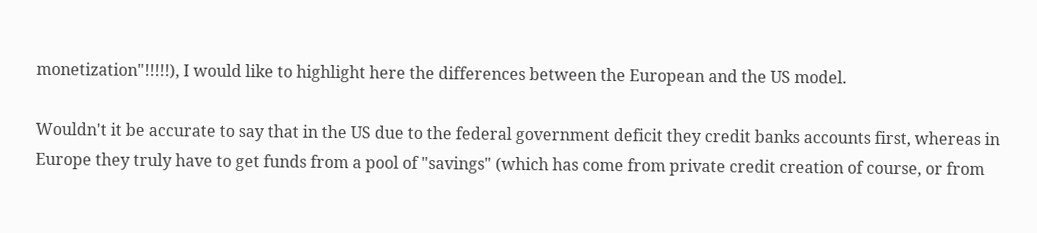monetization"!!!!!), I would like to highlight here the differences between the European and the US model.

Wouldn't it be accurate to say that in the US due to the federal government deficit they credit banks accounts first, whereas in Europe they truly have to get funds from a pool of "savings" (which has come from private credit creation of course, or from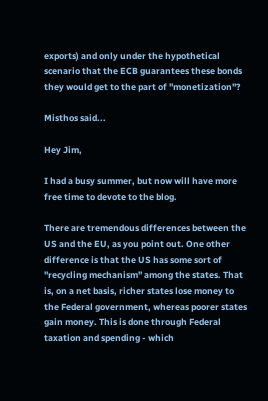exports) and only under the hypothetical scenario that the ECB guarantees these bonds they would get to the part of "monetization"?

Misthos said...

Hey Jim,

I had a busy summer, but now will have more free time to devote to the blog.

There are tremendous differences between the US and the EU, as you point out. One other difference is that the US has some sort of "recycling mechanism" among the states. That is, on a net basis, richer states lose money to the Federal government, whereas poorer states gain money. This is done through Federal taxation and spending - which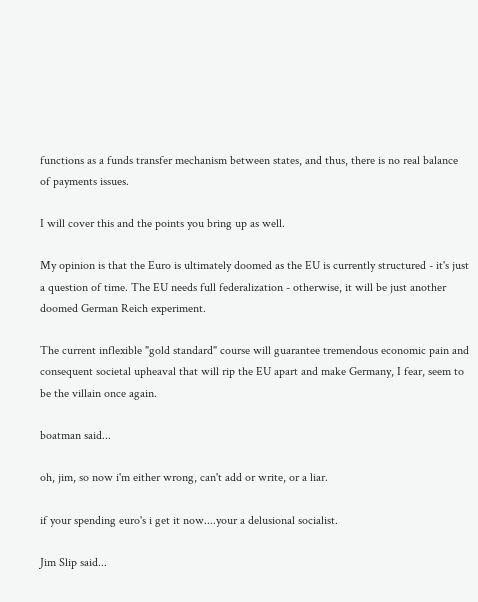functions as a funds transfer mechanism between states, and thus, there is no real balance of payments issues.

I will cover this and the points you bring up as well.

My opinion is that the Euro is ultimately doomed as the EU is currently structured - it's just a question of time. The EU needs full federalization - otherwise, it will be just another doomed German Reich experiment.

The current inflexible "gold standard" course will guarantee tremendous economic pain and consequent societal upheaval that will rip the EU apart and make Germany, I fear, seem to be the villain once again.

boatman said...

oh, jim, so now i'm either wrong, can't add or write, or a liar.

if your spending euro's i get it now....your a delusional socialist.

Jim Slip said...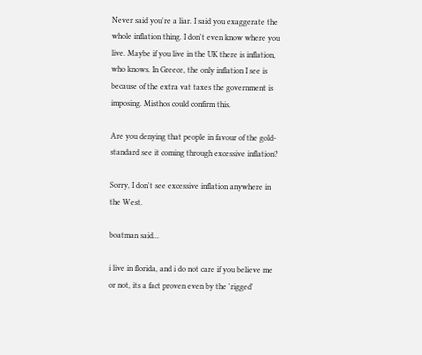Never said you're a liar. I said you exaggerate the whole inflation thing. I don't even know where you live. Maybe if you live in the UK there is inflation, who knows. In Greece, the only inflation I see is because of the extra vat taxes the government is imposing. Misthos could confirm this.

Are you denying that people in favour of the gold-standard see it coming through excessive inflation?

Sorry, I don't see excessive inflation anywhere in the West.

boatman said...

i live in florida, and i do not care if you believe me or not, its a fact proven even by the 'rigged'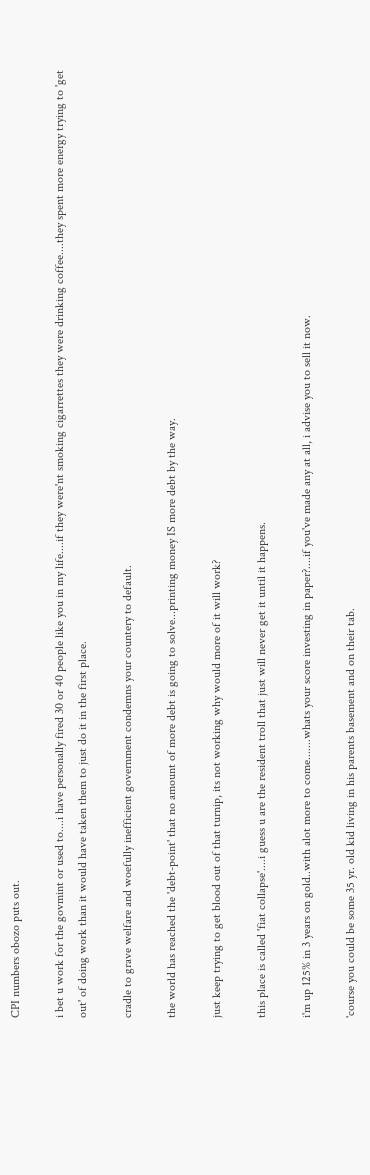CPI numbers obozo puts out.

i bet u work for the govmint or used to....i have personally fired 30 or 40 people like you in my life....if they were'nt smoking cigarrettes they were drinking coffee....they spent more energy trying to 'get out' of doing work than it would have taken them to just do it in the first place.

cradle to grave welfare and woefully inefficient government condemns your countery to default.

the world has reached the 'debt-point' that no amount of more debt is going to solve...printing money IS more debt by the way.

just keep trying to get blood out of that turnip, its not working why would more of it will work?

this place is called 'fiat collapse'....i guess u are the resident troll that just will never get it until it happens.

i'm up 125% in 3 years on gold..with alot more to come.......whats your score investing in paper?....if you've made any at all, i advise you to sell it now.

'course you could be some 35 yr. old kid living in his parents basement and on their tab.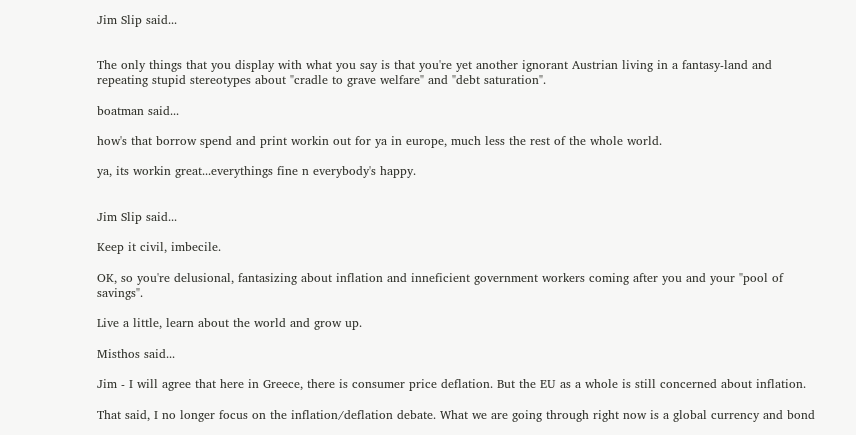Jim Slip said...


The only things that you display with what you say is that you're yet another ignorant Austrian living in a fantasy-land and repeating stupid stereotypes about "cradle to grave welfare" and "debt saturation".

boatman said...

how's that borrow spend and print workin out for ya in europe, much less the rest of the whole world.

ya, its workin great...everythings fine n everybody's happy.


Jim Slip said...

Keep it civil, imbecile.

OK, so you're delusional, fantasizing about inflation and inneficient government workers coming after you and your "pool of savings".

Live a little, learn about the world and grow up.

Misthos said...

Jim - I will agree that here in Greece, there is consumer price deflation. But the EU as a whole is still concerned about inflation.

That said, I no longer focus on the inflation/deflation debate. What we are going through right now is a global currency and bond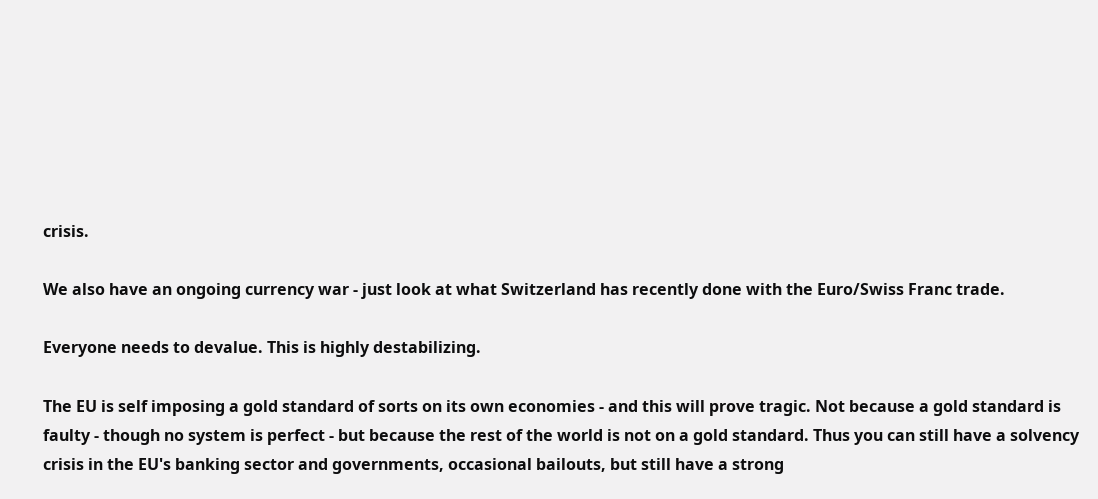crisis.

We also have an ongoing currency war - just look at what Switzerland has recently done with the Euro/Swiss Franc trade.

Everyone needs to devalue. This is highly destabilizing.

The EU is self imposing a gold standard of sorts on its own economies - and this will prove tragic. Not because a gold standard is faulty - though no system is perfect - but because the rest of the world is not on a gold standard. Thus you can still have a solvency crisis in the EU's banking sector and governments, occasional bailouts, but still have a strong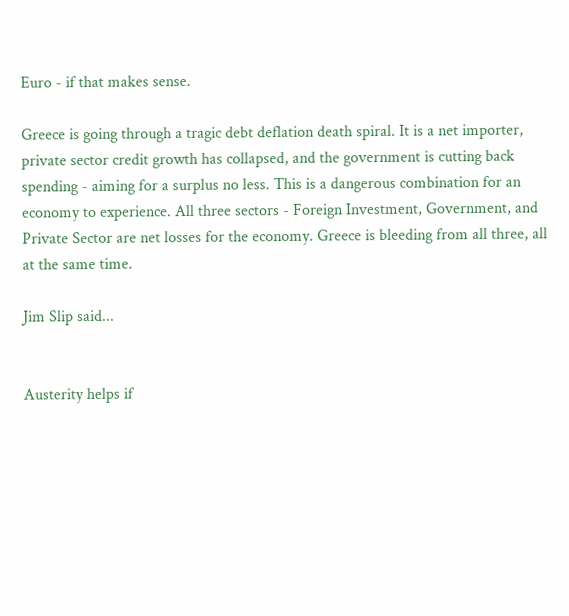Euro - if that makes sense.

Greece is going through a tragic debt deflation death spiral. It is a net importer, private sector credit growth has collapsed, and the government is cutting back spending - aiming for a surplus no less. This is a dangerous combination for an economy to experience. All three sectors - Foreign Investment, Government, and Private Sector are net losses for the economy. Greece is bleeding from all three, all at the same time.

Jim Slip said...


Austerity helps if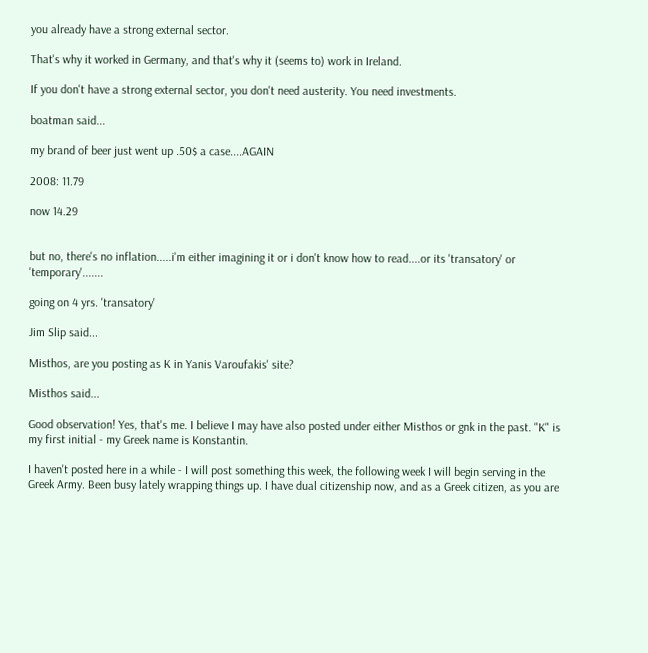you already have a strong external sector.

That's why it worked in Germany, and that's why it (seems to) work in Ireland.

If you don't have a strong external sector, you don't need austerity. You need investments.

boatman said...

my brand of beer just went up .50$ a case....AGAIN

2008: 11.79

now 14.29


but no, there's no inflation.....i'm either imagining it or i don't know how to read....or its 'transatory' or 'temporary'.......

going on 4 yrs. 'transatory'

Jim Slip said...

Misthos, are you posting as K in Yanis Varoufakis' site?

Misthos said...

Good observation! Yes, that's me. I believe I may have also posted under either Misthos or gnk in the past. "K" is my first initial - my Greek name is Konstantin.

I haven't posted here in a while - I will post something this week, the following week I will begin serving in the Greek Army. Been busy lately wrapping things up. I have dual citizenship now, and as a Greek citizen, as you are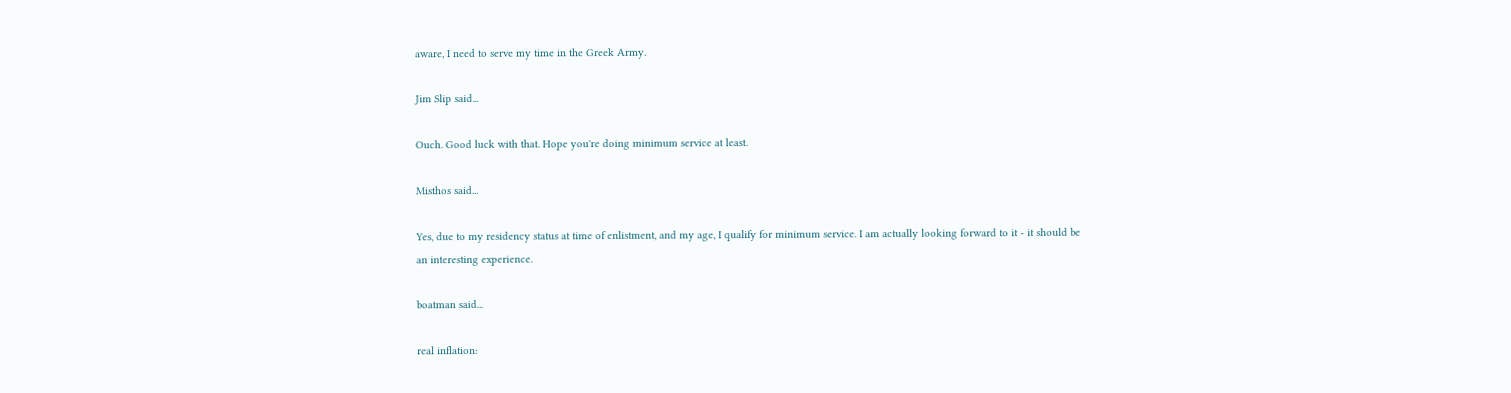aware, I need to serve my time in the Greek Army.

Jim Slip said...

Ouch. Good luck with that. Hope you're doing minimum service at least.

Misthos said...

Yes, due to my residency status at time of enlistment, and my age, I qualify for minimum service. I am actually looking forward to it - it should be an interesting experience.

boatman said...

real inflation: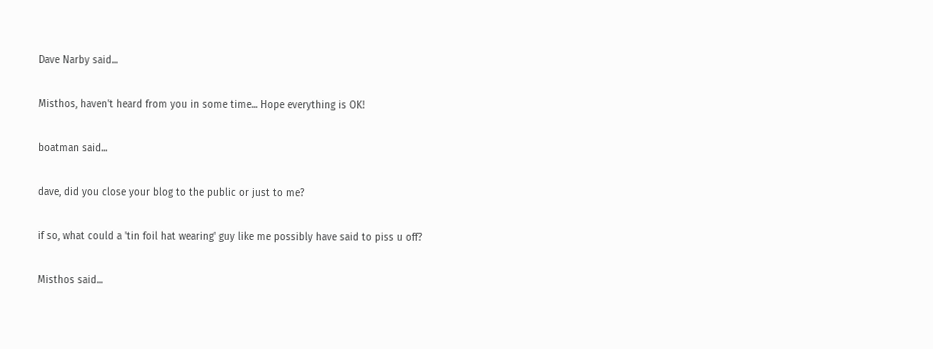Dave Narby said...

Misthos, haven't heard from you in some time... Hope everything is OK!

boatman said...

dave, did you close your blog to the public or just to me?

if so, what could a 'tin foil hat wearing' guy like me possibly have said to piss u off?

Misthos said...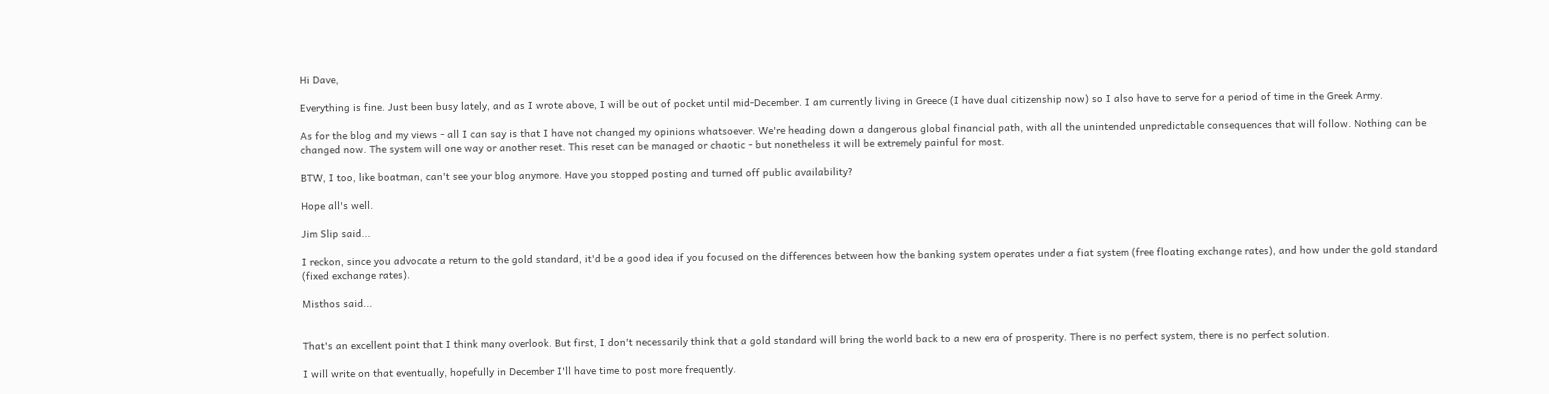Hi Dave,

Everything is fine. Just been busy lately, and as I wrote above, I will be out of pocket until mid-December. I am currently living in Greece (I have dual citizenship now) so I also have to serve for a period of time in the Greek Army.

As for the blog and my views - all I can say is that I have not changed my opinions whatsoever. We're heading down a dangerous global financial path, with all the unintended unpredictable consequences that will follow. Nothing can be changed now. The system will one way or another reset. This reset can be managed or chaotic - but nonetheless it will be extremely painful for most.

BTW, I too, like boatman, can't see your blog anymore. Have you stopped posting and turned off public availability?

Hope all's well.

Jim Slip said...

I reckon, since you advocate a return to the gold standard, it'd be a good idea if you focused on the differences between how the banking system operates under a fiat system (free floating exchange rates), and how under the gold standard (fixed exchange rates).

Misthos said...


That's an excellent point that I think many overlook. But first, I don't necessarily think that a gold standard will bring the world back to a new era of prosperity. There is no perfect system, there is no perfect solution.

I will write on that eventually, hopefully in December I'll have time to post more frequently.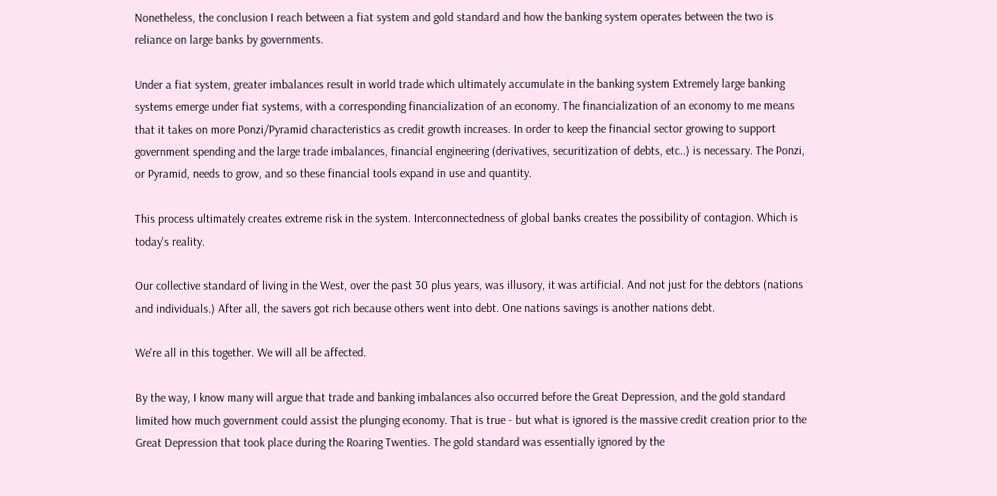Nonetheless, the conclusion I reach between a fiat system and gold standard and how the banking system operates between the two is reliance on large banks by governments.

Under a fiat system, greater imbalances result in world trade which ultimately accumulate in the banking system Extremely large banking systems emerge under fiat systems, with a corresponding financialization of an economy. The financialization of an economy to me means that it takes on more Ponzi/Pyramid characteristics as credit growth increases. In order to keep the financial sector growing to support government spending and the large trade imbalances, financial engineering (derivatives, securitization of debts, etc..) is necessary. The Ponzi, or Pyramid, needs to grow, and so these financial tools expand in use and quantity.

This process ultimately creates extreme risk in the system. Interconnectedness of global banks creates the possibility of contagion. Which is today's reality.

Our collective standard of living in the West, over the past 30 plus years, was illusory, it was artificial. And not just for the debtors (nations and individuals.) After all, the savers got rich because others went into debt. One nations savings is another nations debt.

We're all in this together. We will all be affected.

By the way, I know many will argue that trade and banking imbalances also occurred before the Great Depression, and the gold standard limited how much government could assist the plunging economy. That is true - but what is ignored is the massive credit creation prior to the Great Depression that took place during the Roaring Twenties. The gold standard was essentially ignored by the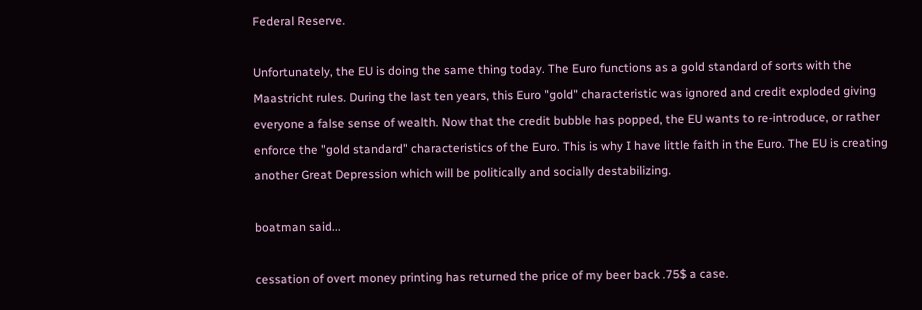Federal Reserve.

Unfortunately, the EU is doing the same thing today. The Euro functions as a gold standard of sorts with the Maastricht rules. During the last ten years, this Euro "gold" characteristic was ignored and credit exploded giving everyone a false sense of wealth. Now that the credit bubble has popped, the EU wants to re-introduce, or rather enforce the "gold standard" characteristics of the Euro. This is why I have little faith in the Euro. The EU is creating another Great Depression which will be politically and socially destabilizing.

boatman said...

cessation of overt money printing has returned the price of my beer back .75$ a case.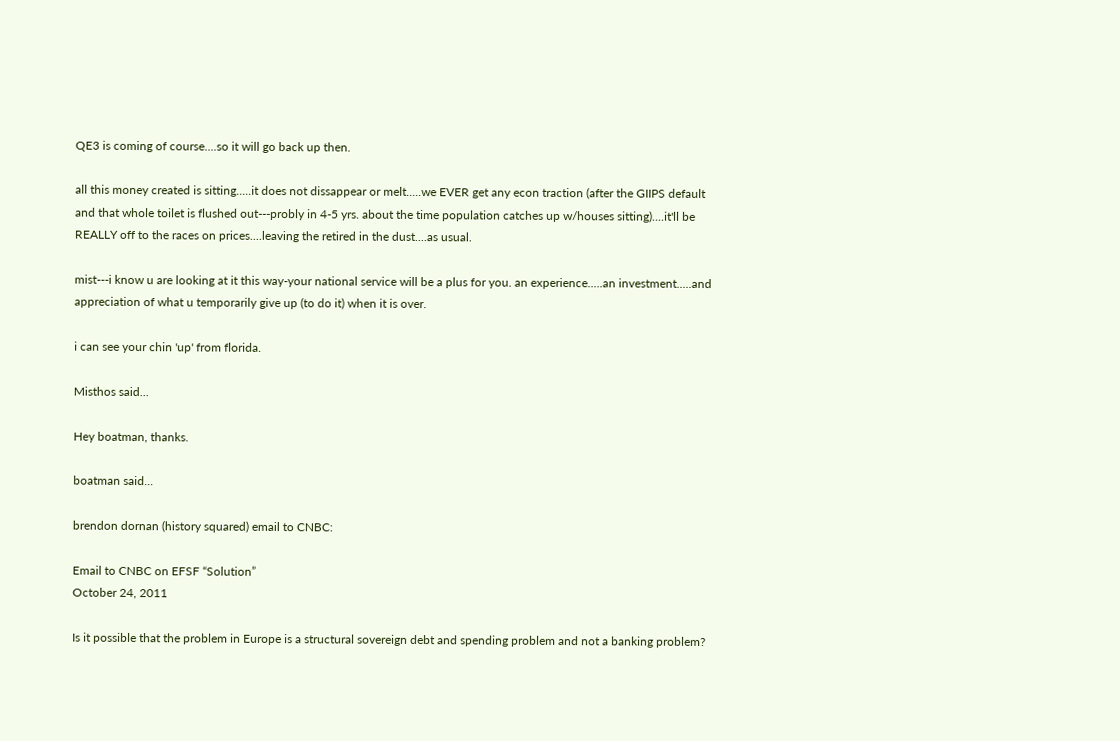QE3 is coming of course....so it will go back up then.

all this money created is sitting.....it does not dissappear or melt.....we EVER get any econ traction (after the GIIPS default and that whole toilet is flushed out---probly in 4-5 yrs. about the time population catches up w/houses sitting)....it'll be REALLY off to the races on prices....leaving the retired in the dust....as usual.

mist---i know u are looking at it this way-your national service will be a plus for you. an experience.....an investment.....and appreciation of what u temporarily give up (to do it) when it is over.

i can see your chin 'up' from florida.

Misthos said...

Hey boatman, thanks.

boatman said...

brendon dornan (history squared) email to CNBC:

Email to CNBC on EFSF “Solution”
October 24, 2011

Is it possible that the problem in Europe is a structural sovereign debt and spending problem and not a banking problem?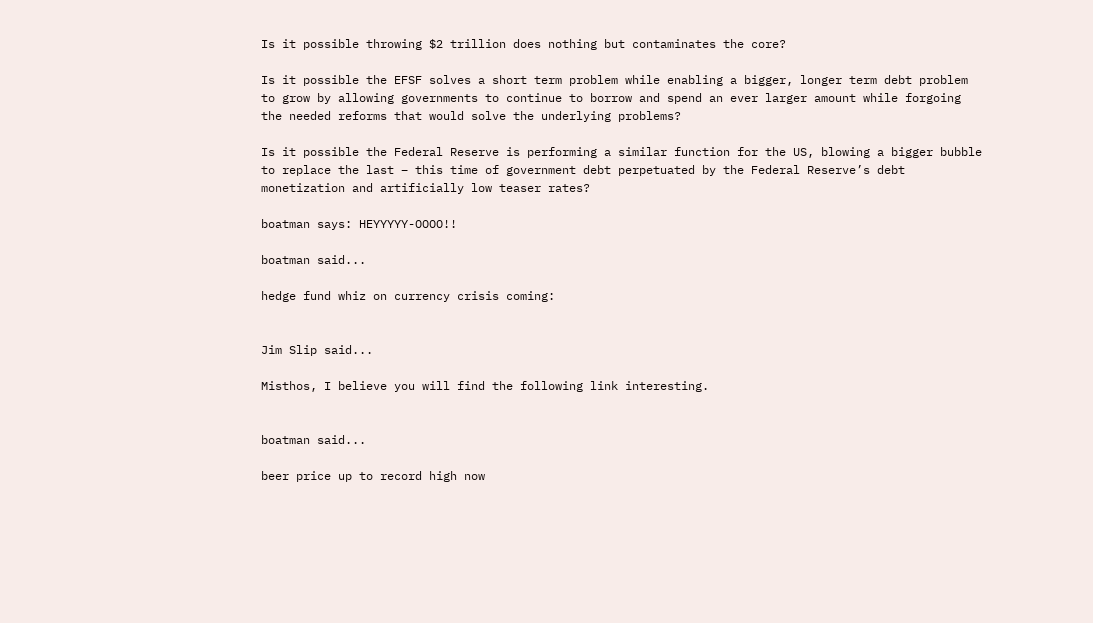Is it possible throwing $2 trillion does nothing but contaminates the core?

Is it possible the EFSF solves a short term problem while enabling a bigger, longer term debt problem to grow by allowing governments to continue to borrow and spend an ever larger amount while forgoing the needed reforms that would solve the underlying problems?

Is it possible the Federal Reserve is performing a similar function for the US, blowing a bigger bubble to replace the last – this time of government debt perpetuated by the Federal Reserve’s debt monetization and artificially low teaser rates?

boatman says: HEYYYYY-OOOO!!

boatman said...

hedge fund whiz on currency crisis coming:


Jim Slip said...

Misthos, I believe you will find the following link interesting.


boatman said...

beer price up to record high now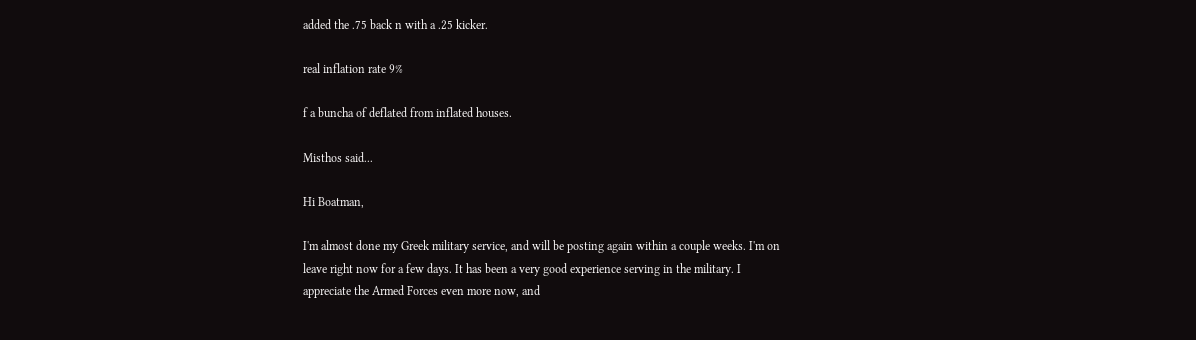added the .75 back n with a .25 kicker.

real inflation rate 9%

f a buncha of deflated from inflated houses.

Misthos said...

Hi Boatman,

I'm almost done my Greek military service, and will be posting again within a couple weeks. I'm on leave right now for a few days. It has been a very good experience serving in the military. I appreciate the Armed Forces even more now, and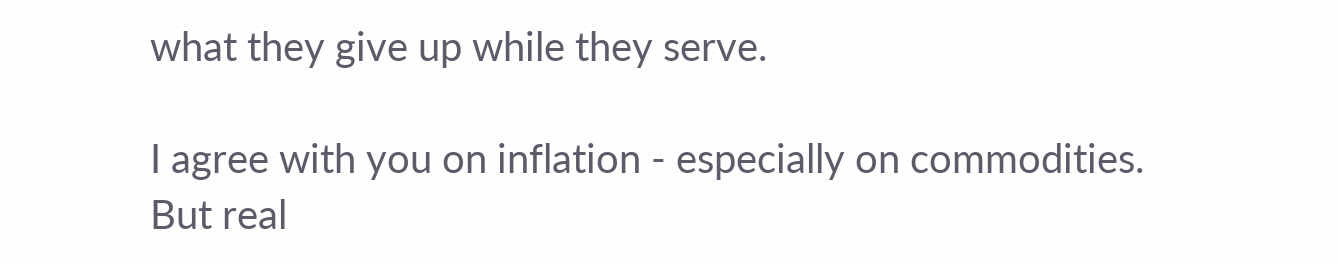what they give up while they serve.

I agree with you on inflation - especially on commodities. But real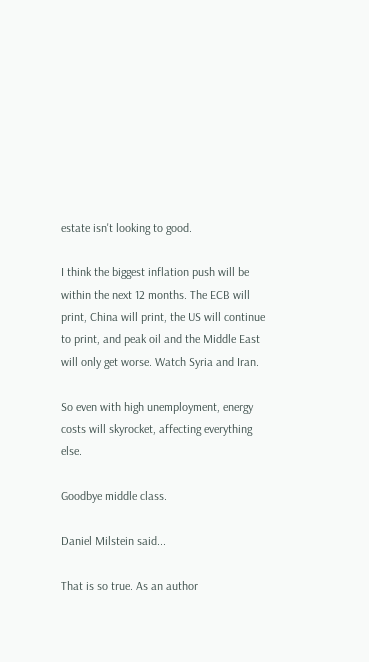estate isn't looking to good.

I think the biggest inflation push will be within the next 12 months. The ECB will print, China will print, the US will continue to print, and peak oil and the Middle East will only get worse. Watch Syria and Iran.

So even with high unemployment, energy costs will skyrocket, affecting everything else.

Goodbye middle class.

Daniel Milstein said...

That is so true. As an author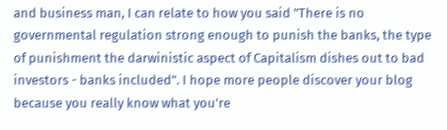and business man, I can relate to how you said "There is no governmental regulation strong enough to punish the banks, the type of punishment the darwinistic aspect of Capitalism dishes out to bad investors - banks included". I hope more people discover your blog because you really know what you're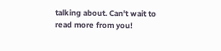talking about. Can't wait to read more from you!